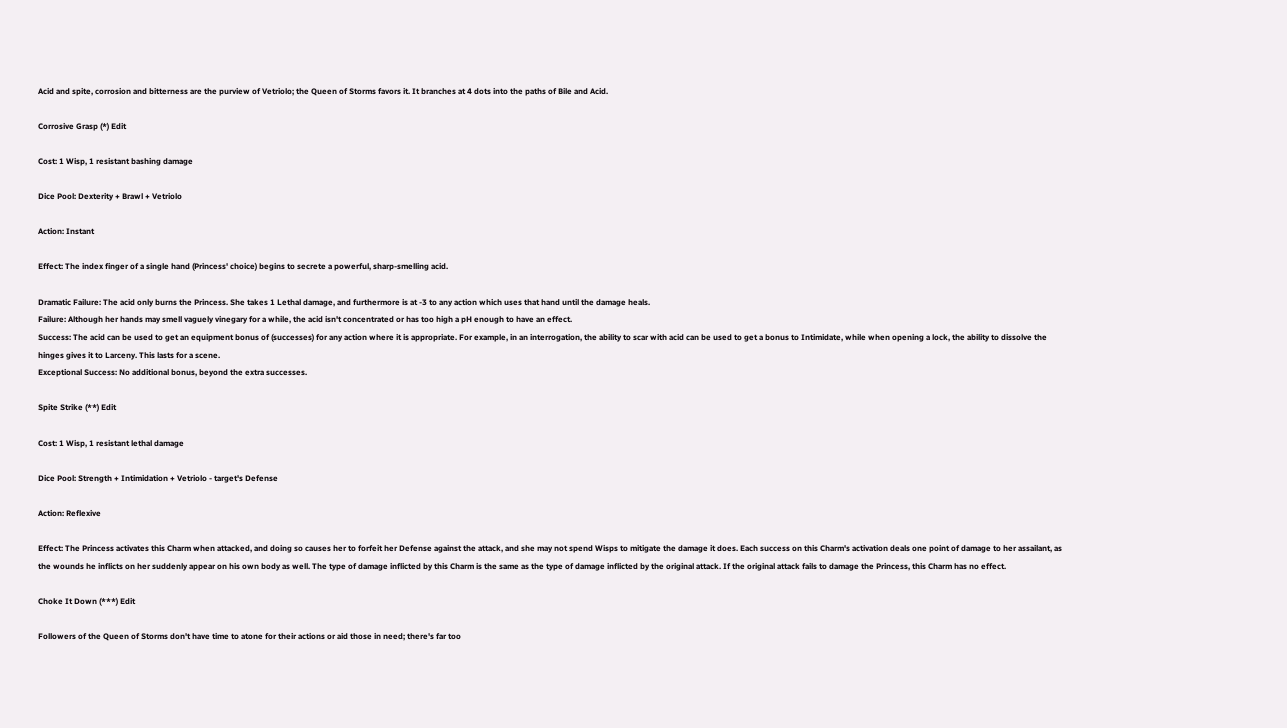Acid and spite, corrosion and bitterness are the purview of Vetriolo; the Queen of Storms favors it. It branches at 4 dots into the paths of Bile and Acid.

Corrosive Grasp (*) Edit

Cost: 1 Wisp, 1 resistant bashing damage

Dice Pool: Dexterity + Brawl + Vetriolo

Action: Instant

Effect: The index finger of a single hand (Princess' choice) begins to secrete a powerful, sharp-smelling acid.

Dramatic Failure: The acid only burns the Princess. She takes 1 Lethal damage, and furthermore is at -3 to any action which uses that hand until the damage heals.
Failure: Although her hands may smell vaguely vinegary for a while, the acid isn't concentrated or has too high a pH enough to have an effect.
Success: The acid can be used to get an equipment bonus of (successes) for any action where it is appropriate. For example, in an interrogation, the ability to scar with acid can be used to get a bonus to Intimidate, while when opening a lock, the ability to dissolve the hinges gives it to Larceny. This lasts for a scene.
Exceptional Success: No additional bonus, beyond the extra successes.

Spite Strike (**) Edit

Cost: 1 Wisp, 1 resistant lethal damage

Dice Pool: Strength + Intimidation + Vetriolo - target's Defense

Action: Reflexive

Effect: The Princess activates this Charm when attacked, and doing so causes her to forfeit her Defense against the attack, and she may not spend Wisps to mitigate the damage it does. Each success on this Charm's activation deals one point of damage to her assailant, as the wounds he inflicts on her suddenly appear on his own body as well. The type of damage inflicted by this Charm is the same as the type of damage inflicted by the original attack. If the original attack fails to damage the Princess, this Charm has no effect.

Choke It Down (***) Edit

Followers of the Queen of Storms don't have time to atone for their actions or aid those in need; there's far too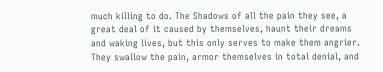much killing to do. The Shadows of all the pain they see, a great deal of it caused by themselves, haunt their dreams and waking lives, but this only serves to make them angrier. They swallow the pain, armor themselves in total denial, and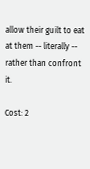allow their guilt to eat at them -- literally -- rather than confront it.

Cost: 2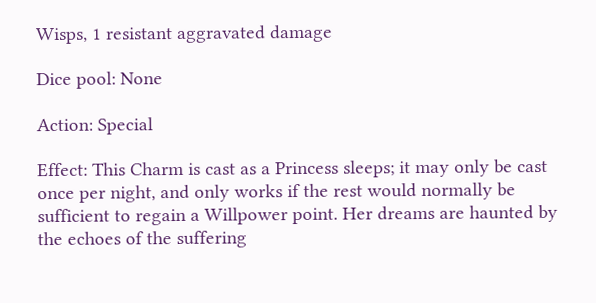Wisps, 1 resistant aggravated damage

Dice pool: None

Action: Special

Effect: This Charm is cast as a Princess sleeps; it may only be cast once per night, and only works if the rest would normally be sufficient to regain a Willpower point. Her dreams are haunted by the echoes of the suffering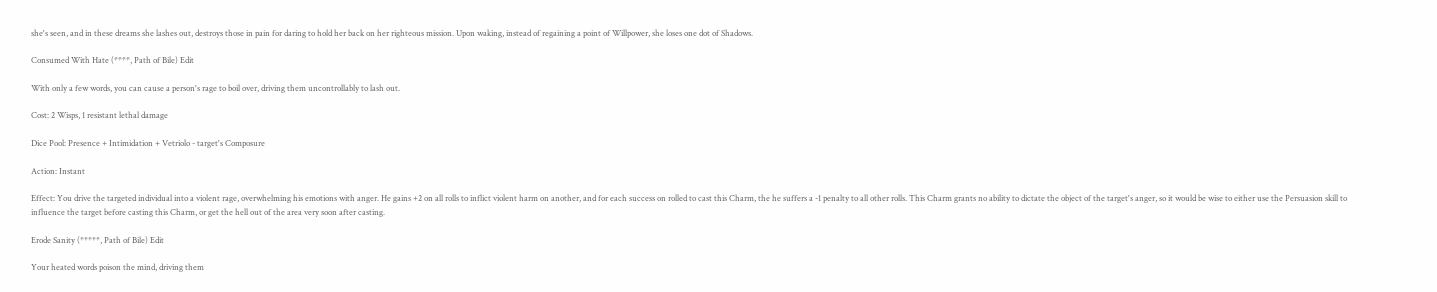she's seen, and in these dreams she lashes out, destroys those in pain for daring to hold her back on her righteous mission. Upon waking, instead of regaining a point of Willpower, she loses one dot of Shadows.

Consumed With Hate (****, Path of Bile) Edit

With only a few words, you can cause a person's rage to boil over, driving them uncontrollably to lash out.

Cost: 2 Wisps, 1 resistant lethal damage

Dice Pool: Presence + Intimidation + Vetriolo - target's Composure

Action: Instant

Effect: You drive the targeted individual into a violent rage, overwhelming his emotions with anger. He gains +2 on all rolls to inflict violent harm on another, and for each success on rolled to cast this Charm, the he suffers a -1 penalty to all other rolls. This Charm grants no ability to dictate the object of the target's anger, so it would be wise to either use the Persuasion skill to influence the target before casting this Charm, or get the hell out of the area very soon after casting.

Erode Sanity (*****, Path of Bile) Edit

Your heated words poison the mind, driving them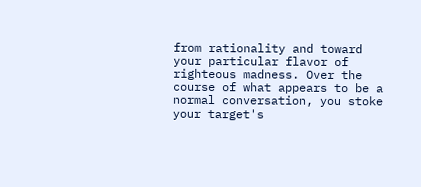from rationality and toward your particular flavor of righteous madness. Over the course of what appears to be a normal conversation, you stoke your target's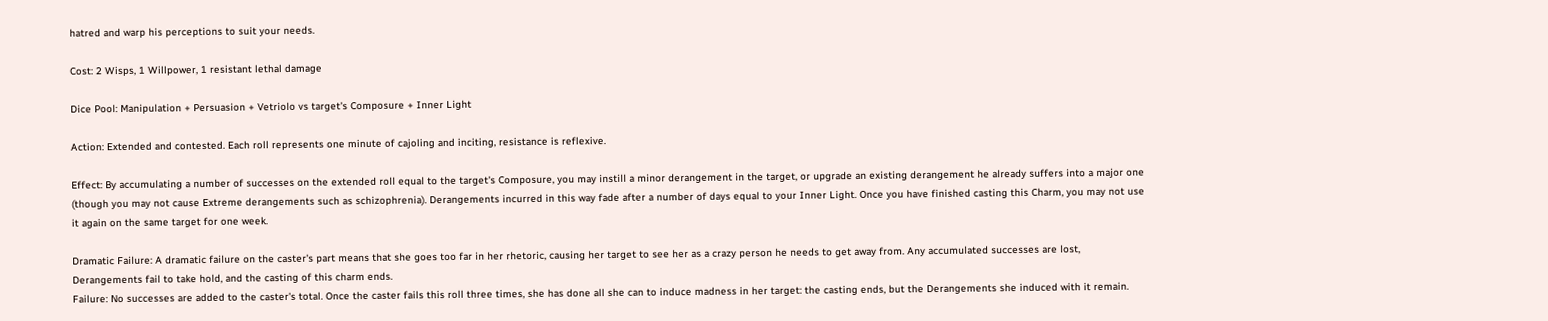hatred and warp his perceptions to suit your needs.

Cost: 2 Wisps, 1 Willpower, 1 resistant lethal damage

Dice Pool: Manipulation + Persuasion + Vetriolo vs target's Composure + Inner Light

Action: Extended and contested. Each roll represents one minute of cajoling and inciting, resistance is reflexive.

Effect: By accumulating a number of successes on the extended roll equal to the target's Composure, you may instill a minor derangement in the target, or upgrade an existing derangement he already suffers into a major one (though you may not cause Extreme derangements such as schizophrenia). Derangements incurred in this way fade after a number of days equal to your Inner Light. Once you have finished casting this Charm, you may not use it again on the same target for one week.

Dramatic Failure: A dramatic failure on the caster's part means that she goes too far in her rhetoric, causing her target to see her as a crazy person he needs to get away from. Any accumulated successes are lost, Derangements fail to take hold, and the casting of this charm ends.
Failure: No successes are added to the caster's total. Once the caster fails this roll three times, she has done all she can to induce madness in her target: the casting ends, but the Derangements she induced with it remain.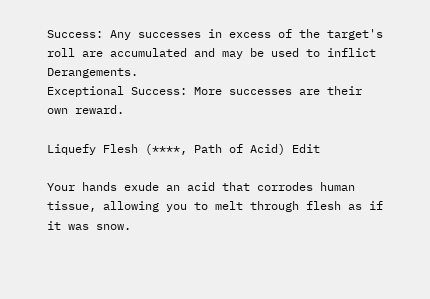Success: Any successes in excess of the target's roll are accumulated and may be used to inflict Derangements.
Exceptional Success: More successes are their own reward.

Liquefy Flesh (****, Path of Acid) Edit

Your hands exude an acid that corrodes human tissue, allowing you to melt through flesh as if it was snow.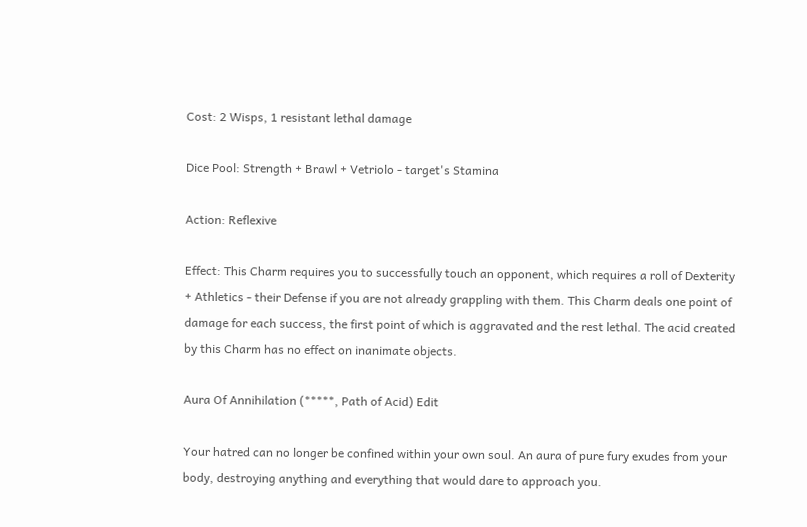Cost: 2 Wisps, 1 resistant lethal damage

Dice Pool: Strength + Brawl + Vetriolo - target's Stamina

Action: Reflexive

Effect: This Charm requires you to successfully touch an opponent, which requires a roll of Dexterity + Athletics - their Defense if you are not already grappling with them. This Charm deals one point of damage for each success, the first point of which is aggravated and the rest lethal. The acid created by this Charm has no effect on inanimate objects.

Aura Of Annihilation (*****, Path of Acid) Edit

Your hatred can no longer be confined within your own soul. An aura of pure fury exudes from your body, destroying anything and everything that would dare to approach you.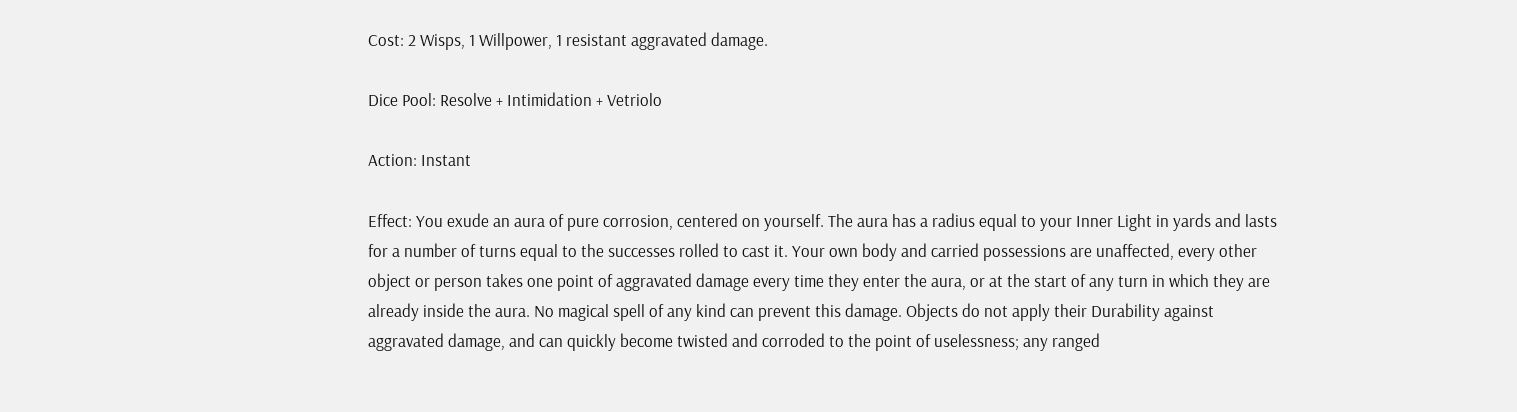Cost: 2 Wisps, 1 Willpower, 1 resistant aggravated damage.

Dice Pool: Resolve + Intimidation + Vetriolo

Action: Instant

Effect: You exude an aura of pure corrosion, centered on yourself. The aura has a radius equal to your Inner Light in yards and lasts for a number of turns equal to the successes rolled to cast it. Your own body and carried possessions are unaffected, every other object or person takes one point of aggravated damage every time they enter the aura, or at the start of any turn in which they are already inside the aura. No magical spell of any kind can prevent this damage. Objects do not apply their Durability against aggravated damage, and can quickly become twisted and corroded to the point of uselessness; any ranged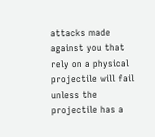attacks made against you that rely on a physical projectile will fail unless the projectile has a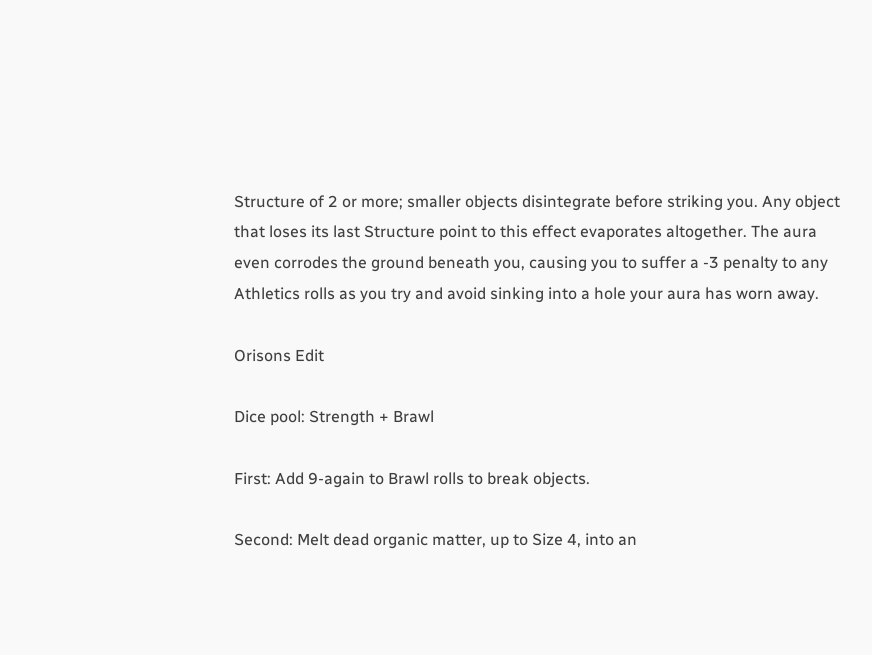Structure of 2 or more; smaller objects disintegrate before striking you. Any object that loses its last Structure point to this effect evaporates altogether. The aura even corrodes the ground beneath you, causing you to suffer a -3 penalty to any Athletics rolls as you try and avoid sinking into a hole your aura has worn away.

Orisons Edit

Dice pool: Strength + Brawl

First: Add 9-again to Brawl rolls to break objects.

Second: Melt dead organic matter, up to Size 4, into an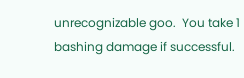unrecognizable goo.  You take 1 bashing damage if successful.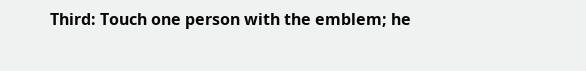Third: Touch one person with the emblem; he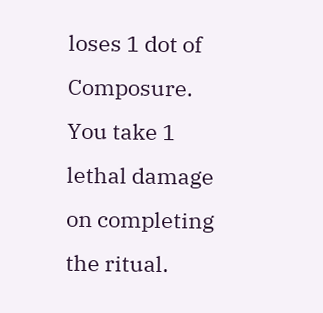loses 1 dot of Composure.  You take 1 lethal damage on completing the ritual.